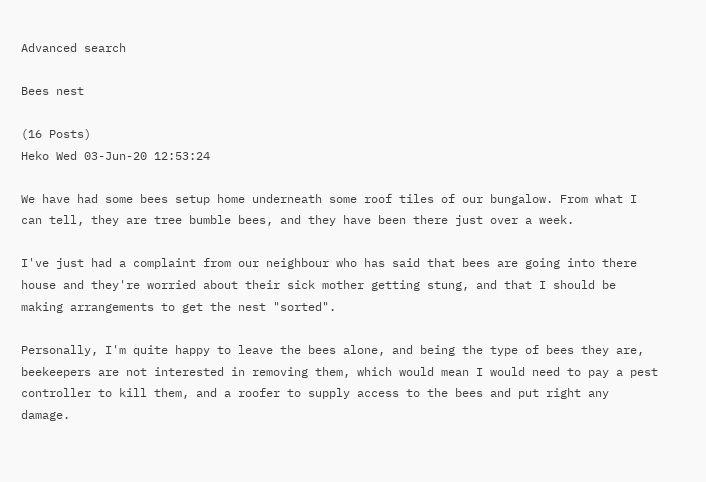Advanced search

Bees nest

(16 Posts)
Heko Wed 03-Jun-20 12:53:24

We have had some bees setup home underneath some roof tiles of our bungalow. From what I can tell, they are tree bumble bees, and they have been there just over a week.

I've just had a complaint from our neighbour who has said that bees are going into there house and they're worried about their sick mother getting stung, and that I should be making arrangements to get the nest "sorted".

Personally, I'm quite happy to leave the bees alone, and being the type of bees they are, beekeepers are not interested in removing them, which would mean I would need to pay a pest controller to kill them, and a roofer to supply access to the bees and put right any damage.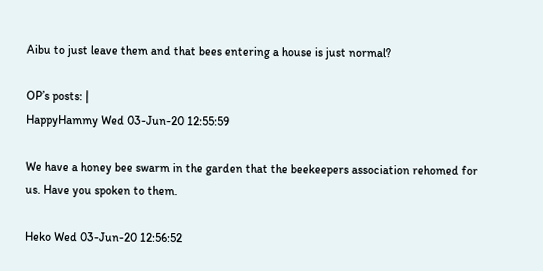Aibu to just leave them and that bees entering a house is just normal?

OP’s posts: |
HappyHammy Wed 03-Jun-20 12:55:59

We have a honey bee swarm in the garden that the beekeepers association rehomed for us. Have you spoken to them.

Heko Wed 03-Jun-20 12:56:52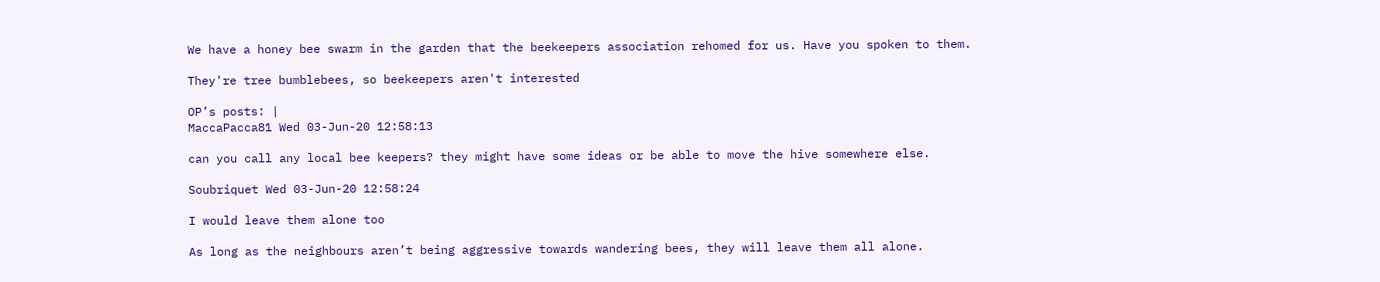We have a honey bee swarm in the garden that the beekeepers association rehomed for us. Have you spoken to them.

They're tree bumblebees, so beekeepers aren't interested

OP’s posts: |
MaccaPacca81 Wed 03-Jun-20 12:58:13

can you call any local bee keepers? they might have some ideas or be able to move the hive somewhere else.

Soubriquet Wed 03-Jun-20 12:58:24

I would leave them alone too

As long as the neighbours aren’t being aggressive towards wandering bees, they will leave them all alone.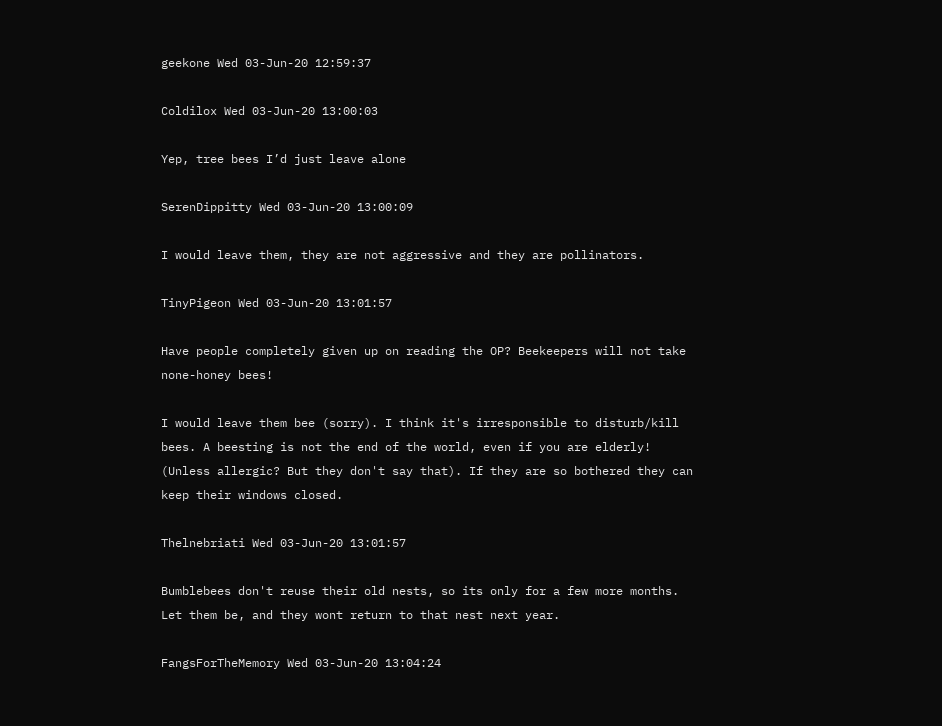geekone Wed 03-Jun-20 12:59:37

Coldilox Wed 03-Jun-20 13:00:03

Yep, tree bees I’d just leave alone

SerenDippitty Wed 03-Jun-20 13:00:09

I would leave them, they are not aggressive and they are pollinators.

TinyPigeon Wed 03-Jun-20 13:01:57

Have people completely given up on reading the OP? Beekeepers will not take none-honey bees!

I would leave them bee (sorry). I think it's irresponsible to disturb/kill bees. A beesting is not the end of the world, even if you are elderly! (Unless allergic? But they don't say that). If they are so bothered they can keep their windows closed.

Thelnebriati Wed 03-Jun-20 13:01:57

Bumblebees don't reuse their old nests, so its only for a few more months. Let them be, and they wont return to that nest next year.

FangsForTheMemory Wed 03-Jun-20 13:04:24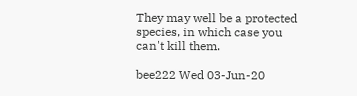They may well be a protected species, in which case you can't kill them.

bee222 Wed 03-Jun-20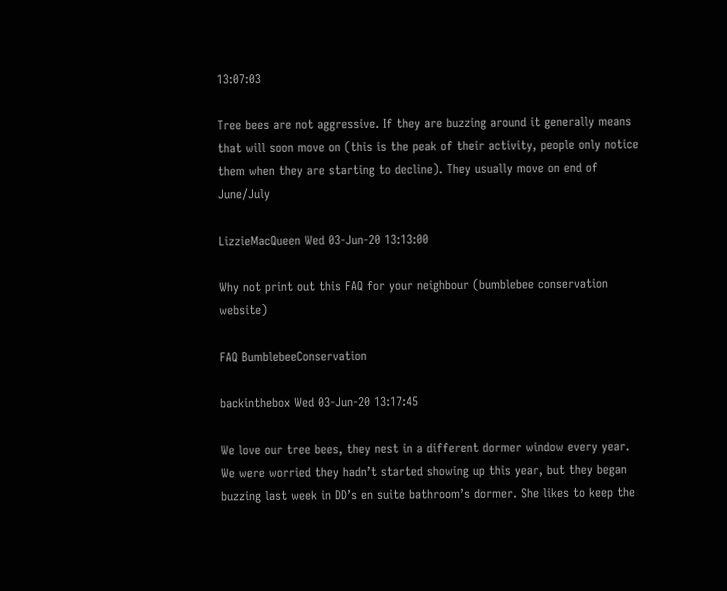13:07:03

Tree bees are not aggressive. If they are buzzing around it generally means that will soon move on (this is the peak of their activity, people only notice them when they are starting to decline). They usually move on end of June/July

LizzieMacQueen Wed 03-Jun-20 13:13:00

Why not print out this FAQ for your neighbour (bumblebee conservation website)

FAQ BumblebeeConservation

backinthebox Wed 03-Jun-20 13:17:45

We love our tree bees, they nest in a different dormer window every year. We were worried they hadn’t started showing up this year, but they began buzzing last week in DD’s en suite bathroom’s dormer. She likes to keep the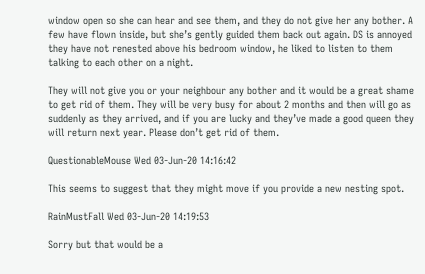window open so she can hear and see them, and they do not give her any bother. A few have flown inside, but she’s gently guided them back out again. DS is annoyed they have not renested above his bedroom window, he liked to listen to them talking to each other on a night.

They will not give you or your neighbour any bother and it would be a great shame to get rid of them. They will be very busy for about 2 months and then will go as suddenly as they arrived, and if you are lucky and they’ve made a good queen they will return next year. Please don’t get rid of them.

QuestionableMouse Wed 03-Jun-20 14:16:42

This seems to suggest that they might move if you provide a new nesting spot.

RainMustFall Wed 03-Jun-20 14:19:53

Sorry but that would be a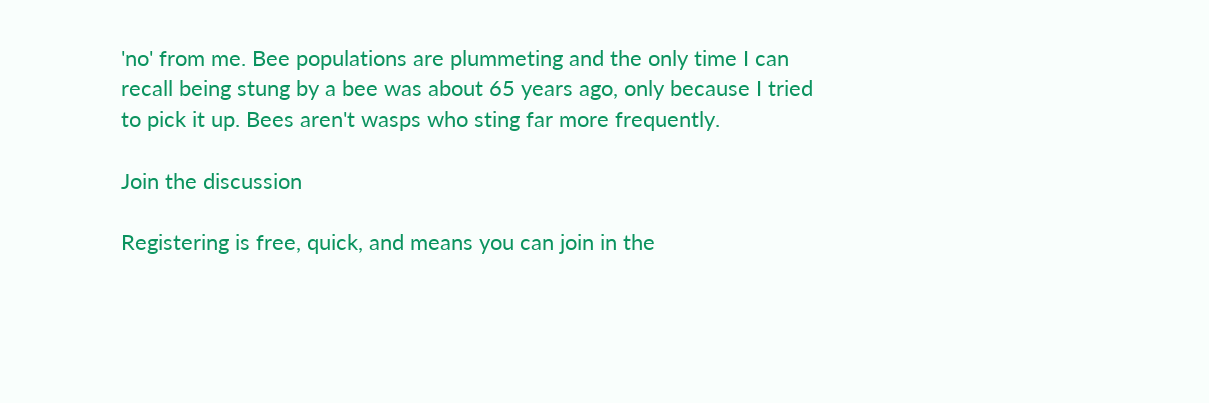'no' from me. Bee populations are plummeting and the only time I can recall being stung by a bee was about 65 years ago, only because I tried to pick it up. Bees aren't wasps who sting far more frequently.

Join the discussion

Registering is free, quick, and means you can join in the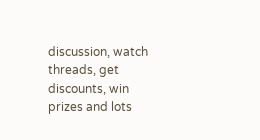discussion, watch threads, get discounts, win prizes and lots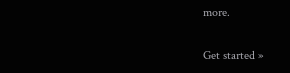more.

Get started »